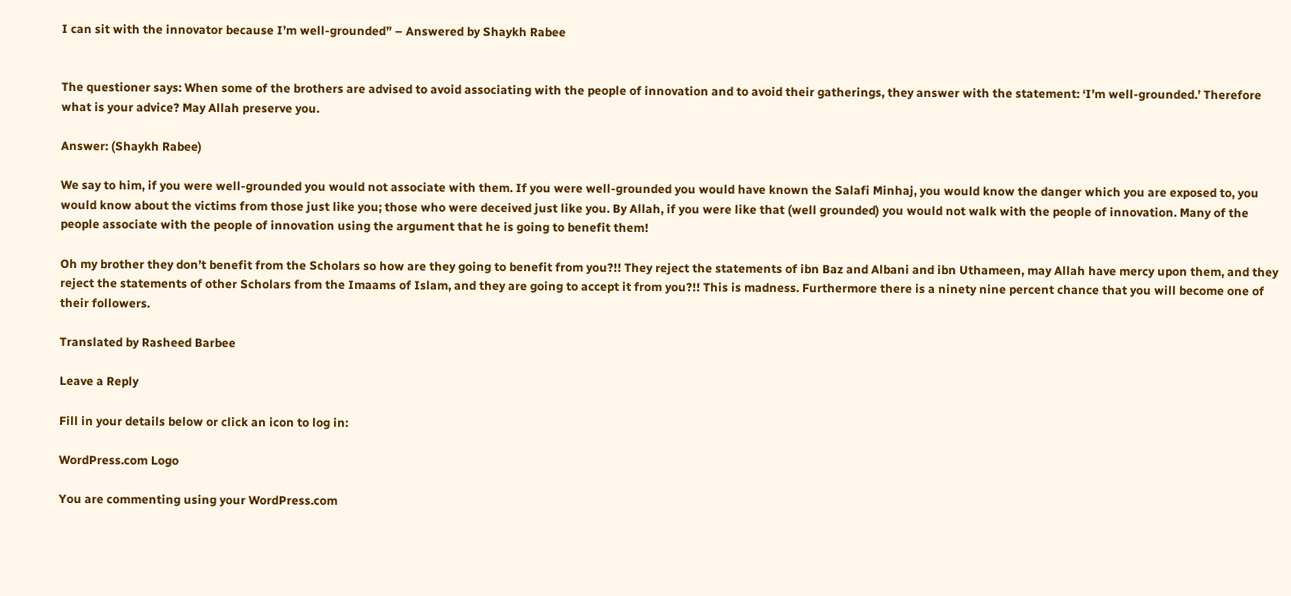I can sit with the innovator because I’m well-grounded” – Answered by Shaykh Rabee


The questioner says: When some of the brothers are advised to avoid associating with the people of innovation and to avoid their gatherings, they answer with the statement: ‘I’m well-grounded.’ Therefore what is your advice? May Allah preserve you.

Answer: (Shaykh Rabee)

We say to him, if you were well-grounded you would not associate with them. If you were well-grounded you would have known the Salafi Minhaj, you would know the danger which you are exposed to, you would know about the victims from those just like you; those who were deceived just like you. By Allah, if you were like that (well grounded) you would not walk with the people of innovation. Many of the people associate with the people of innovation using the argument that he is going to benefit them!

Oh my brother they don’t benefit from the Scholars so how are they going to benefit from you?!! They reject the statements of ibn Baz and Albani and ibn Uthameen, may Allah have mercy upon them, and they reject the statements of other Scholars from the Imaams of Islam, and they are going to accept it from you?!! This is madness. Furthermore there is a ninety nine percent chance that you will become one of their followers.

Translated by Rasheed Barbee

Leave a Reply

Fill in your details below or click an icon to log in:

WordPress.com Logo

You are commenting using your WordPress.com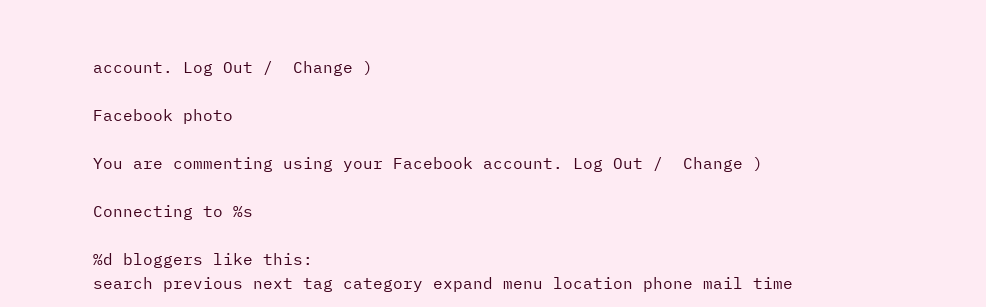account. Log Out /  Change )

Facebook photo

You are commenting using your Facebook account. Log Out /  Change )

Connecting to %s

%d bloggers like this:
search previous next tag category expand menu location phone mail time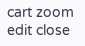cart zoom edit close